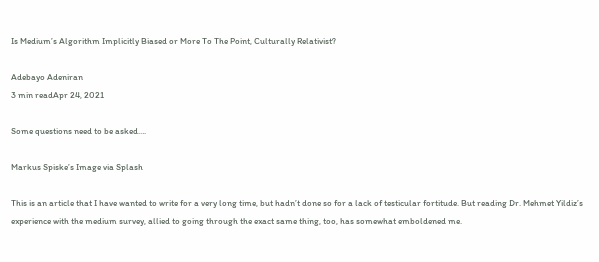Is Medium’s Algorithm Implicitly Biased or More To The Point, Culturally Relativist?

Adebayo Adeniran
3 min readApr 24, 2021

Some questions need to be asked….

Markus Spiske’s Image via Splash

This is an article that I have wanted to write for a very long time, but hadn’t done so for a lack of testicular fortitude. But reading Dr. Mehmet Yildiz’s experience with the medium survey, allied to going through the exact same thing, too, has somewhat emboldened me.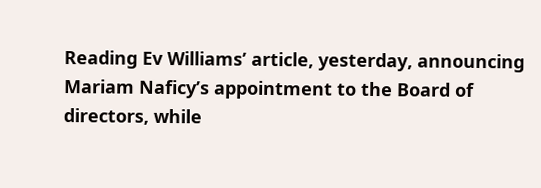Reading Ev Williams’ article, yesterday, announcing Mariam Naficy’s appointment to the Board of directors, while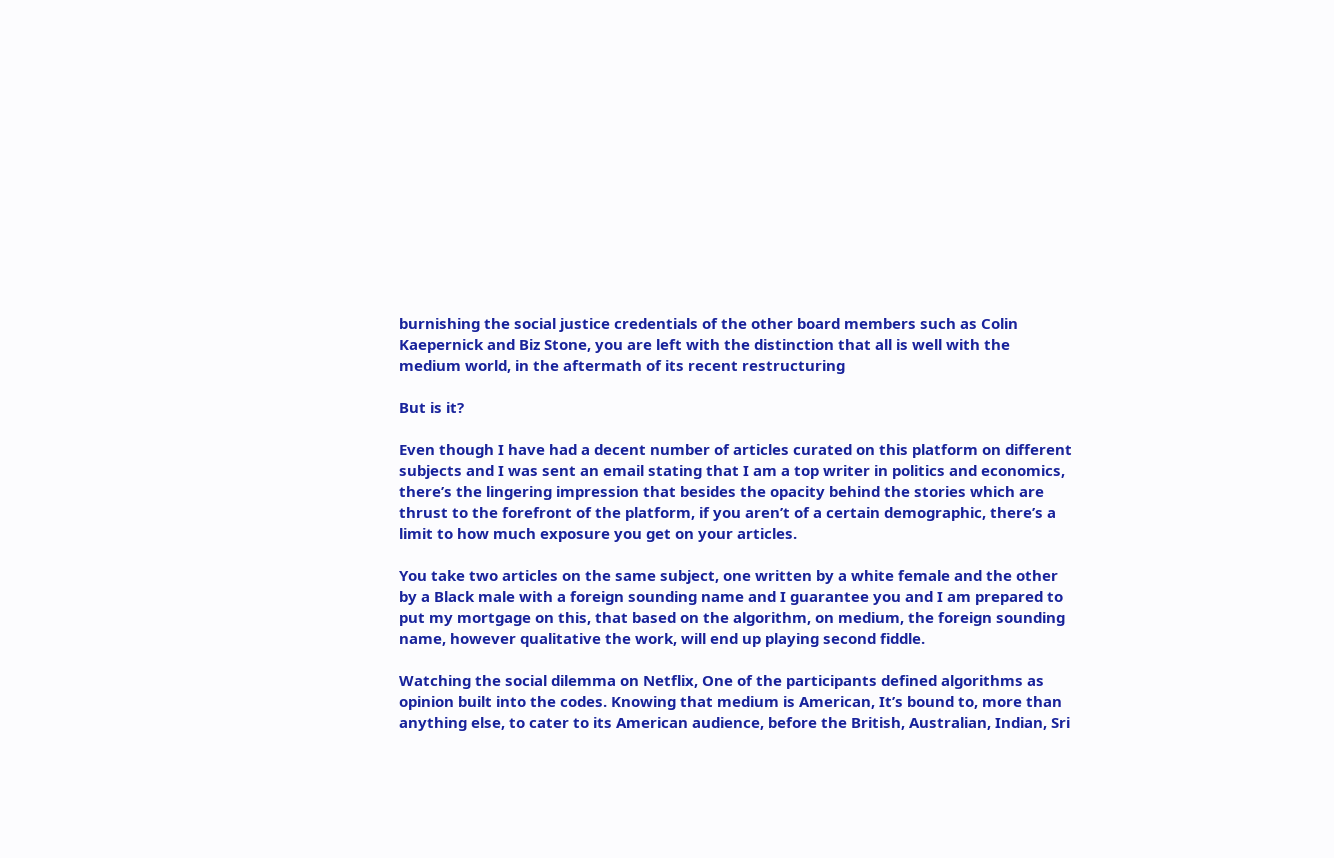burnishing the social justice credentials of the other board members such as Colin Kaepernick and Biz Stone, you are left with the distinction that all is well with the medium world, in the aftermath of its recent restructuring

But is it?

Even though I have had a decent number of articles curated on this platform on different subjects and I was sent an email stating that I am a top writer in politics and economics, there’s the lingering impression that besides the opacity behind the stories which are thrust to the forefront of the platform, if you aren’t of a certain demographic, there’s a limit to how much exposure you get on your articles.

You take two articles on the same subject, one written by a white female and the other by a Black male with a foreign sounding name and I guarantee you and I am prepared to put my mortgage on this, that based on the algorithm, on medium, the foreign sounding name, however qualitative the work, will end up playing second fiddle.

Watching the social dilemma on Netflix, One of the participants defined algorithms as opinion built into the codes. Knowing that medium is American, It’s bound to, more than anything else, to cater to its American audience, before the British, Australian, Indian, Sri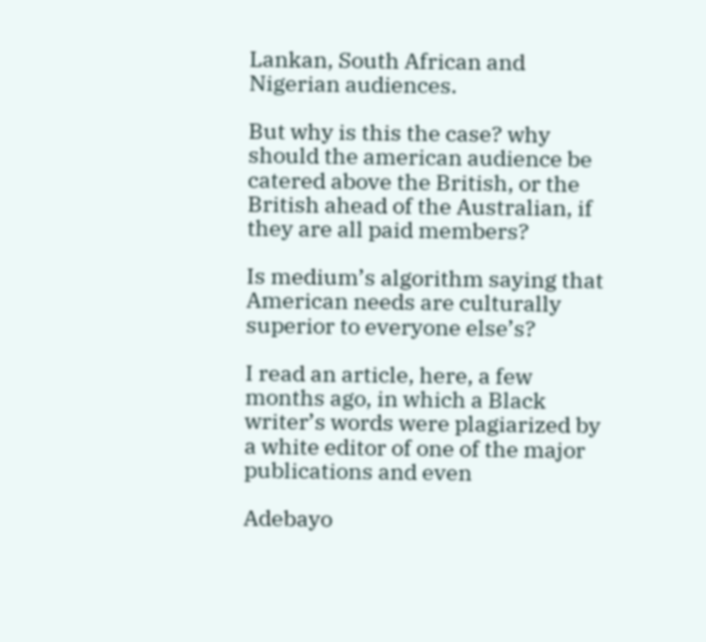Lankan, South African and Nigerian audiences.

But why is this the case? why should the american audience be catered above the British, or the British ahead of the Australian, if they are all paid members?

Is medium’s algorithm saying that American needs are culturally superior to everyone else’s?

I read an article, here, a few months ago, in which a Black writer’s words were plagiarized by a white editor of one of the major publications and even

Adebayo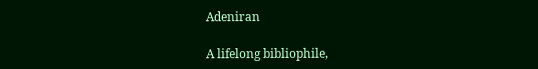Adeniran

A lifelong bibliophile,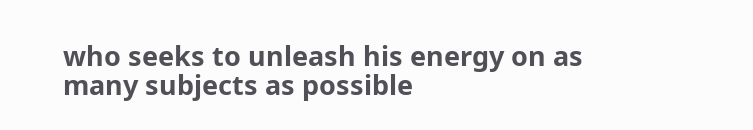who seeks to unleash his energy on as many subjects as possible